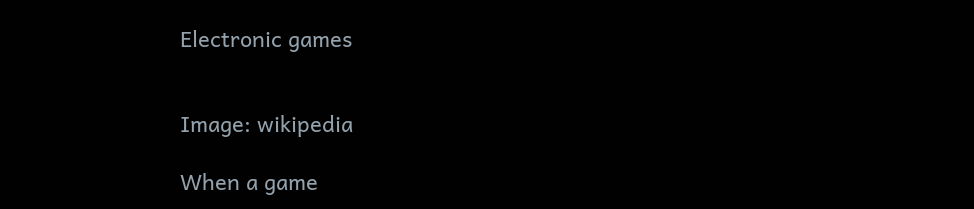Electronic games


Image: wikipedia

When a game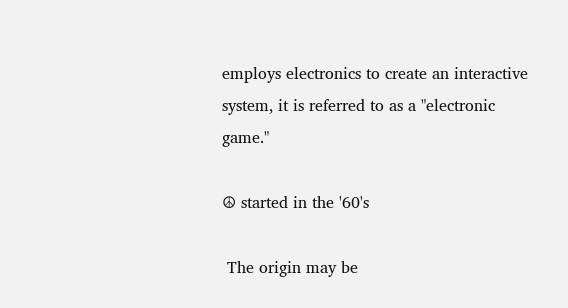employs electronics to create an interactive system, it is referred to as a "electronic game."

☮ started in the '60's

 The origin may be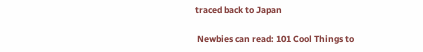traced back to Japan

 Newbies can read: 101 Cool Things to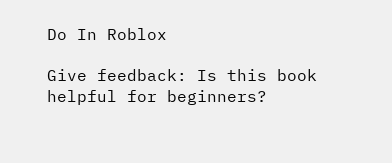Do In Roblox

Give feedback: Is this book helpful for beginners?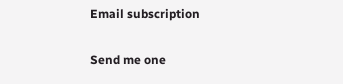Email subscription

Send me one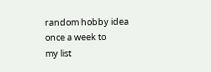random hobby idea once a week to
my list